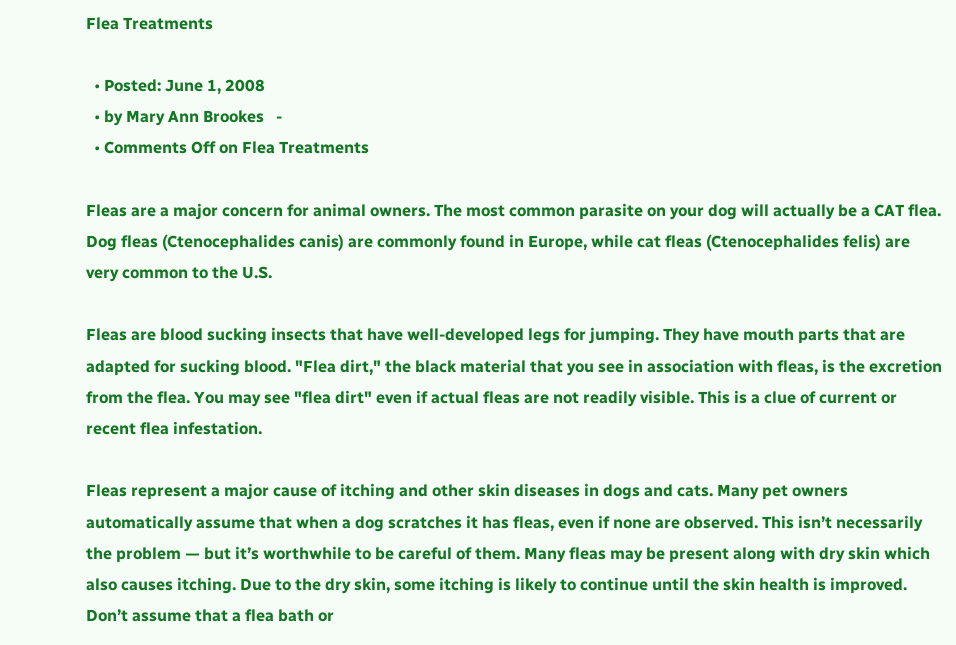Flea Treatments

  • Posted: June 1, 2008
  • by Mary Ann Brookes   -
  • Comments Off on Flea Treatments

Fleas are a major concern for animal owners. The most common parasite on your dog will actually be a CAT flea. Dog fleas (Ctenocephalides canis) are commonly found in Europe, while cat fleas (Ctenocephalides felis) are very common to the U.S.

Fleas are blood sucking insects that have well-developed legs for jumping. They have mouth parts that are adapted for sucking blood. "Flea dirt," the black material that you see in association with fleas, is the excretion from the flea. You may see "flea dirt" even if actual fleas are not readily visible. This is a clue of current or recent flea infestation.

Fleas represent a major cause of itching and other skin diseases in dogs and cats. Many pet owners automatically assume that when a dog scratches it has fleas, even if none are observed. This isn’t necessarily the problem — but it’s worthwhile to be careful of them. Many fleas may be present along with dry skin which also causes itching. Due to the dry skin, some itching is likely to continue until the skin health is improved. Don’t assume that a flea bath or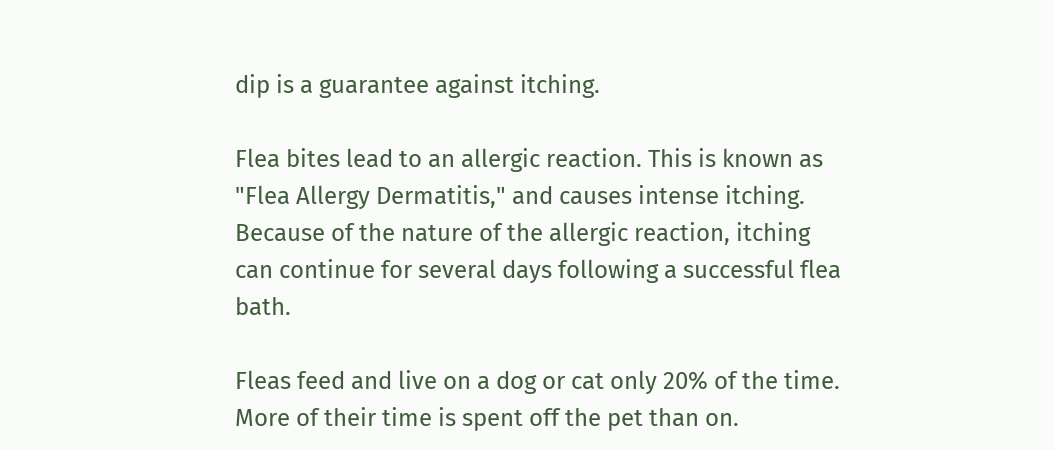dip is a guarantee against itching.

Flea bites lead to an allergic reaction. This is known as "Flea Allergy Dermatitis," and causes intense itching. Because of the nature of the allergic reaction, itching can continue for several days following a successful flea bath.

Fleas feed and live on a dog or cat only 20% of the time. More of their time is spent off the pet than on.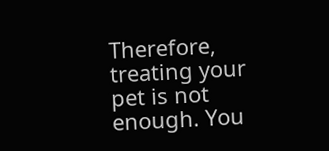Therefore, treating your pet is not enough. You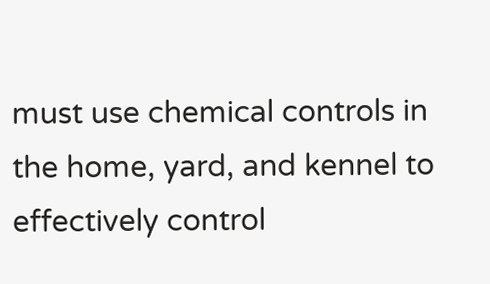must use chemical controls in the home, yard, and kennel to effectively control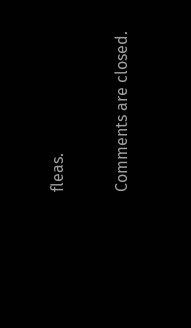fleas.

Comments are closed.